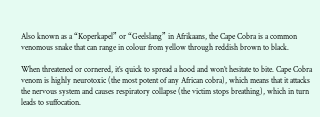Also known as a “Koperkapel” or “Geelslang” in Afrikaans, the Cape Cobra is a common venomous snake that can range in colour from yellow through reddish brown to black.

When threatened or cornered, it’s quick to spread a hood and won’t hesitate to bite. Cape Cobra venom is highly neurotoxic (the most potent of any African cobra), which means that it attacks the nervous system and causes respiratory collapse (the victim stops breathing), which in turn leads to suffocation.